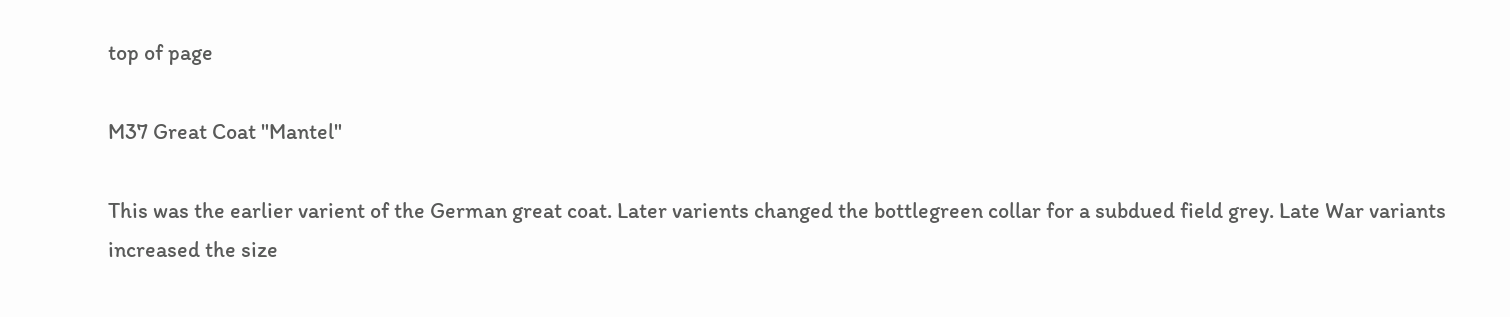top of page

M37 Great Coat "Mantel"

This was the earlier varient of the German great coat. Later varients changed the bottlegreen collar for a subdued field grey. Late War variants increased the size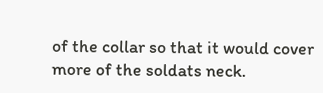of the collar so that it would cover more of the soldats neck.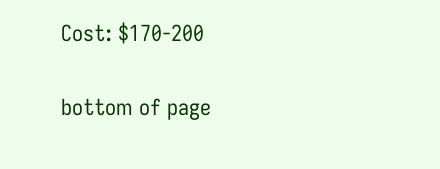Cost: $170-200

bottom of page